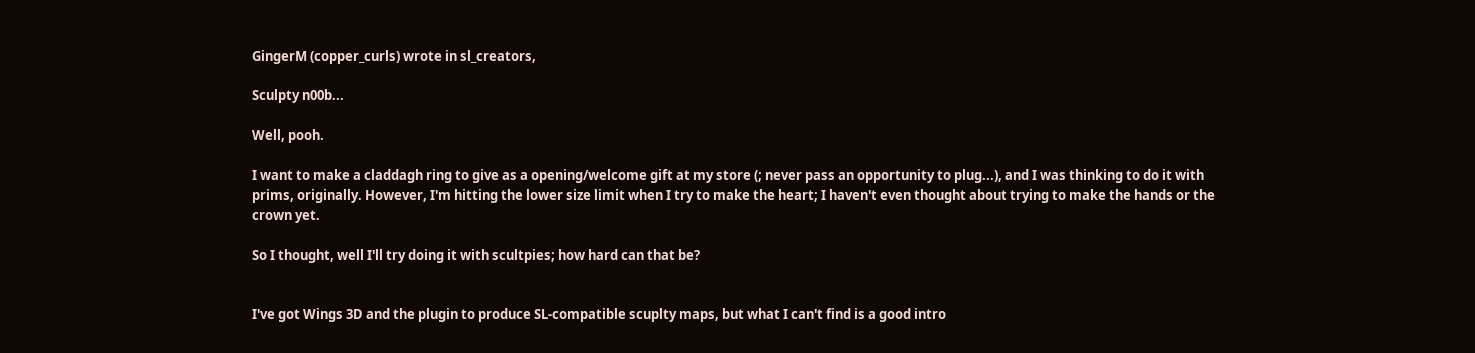GingerM (copper_curls) wrote in sl_creators,

Sculpty n00b...

Well, pooh.

I want to make a claddagh ring to give as a opening/welcome gift at my store (; never pass an opportunity to plug...), and I was thinking to do it with prims, originally. However, I'm hitting the lower size limit when I try to make the heart; I haven't even thought about trying to make the hands or the crown yet.

So I thought, well I'll try doing it with scultpies; how hard can that be?


I've got Wings 3D and the plugin to produce SL-compatible scuplty maps, but what I can't find is a good intro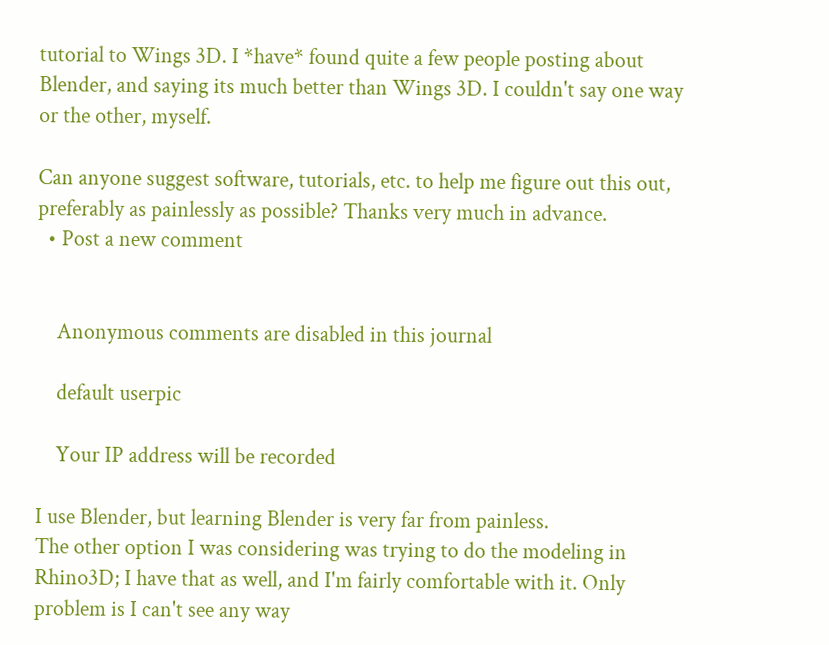tutorial to Wings 3D. I *have* found quite a few people posting about Blender, and saying its much better than Wings 3D. I couldn't say one way or the other, myself.

Can anyone suggest software, tutorials, etc. to help me figure out this out, preferably as painlessly as possible? Thanks very much in advance.
  • Post a new comment


    Anonymous comments are disabled in this journal

    default userpic

    Your IP address will be recorded

I use Blender, but learning Blender is very far from painless.
The other option I was considering was trying to do the modeling in Rhino3D; I have that as well, and I'm fairly comfortable with it. Only problem is I can't see any way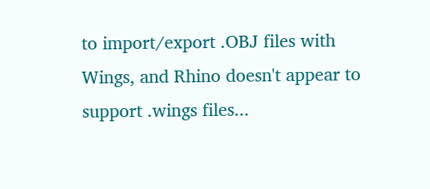to import/export .OBJ files with Wings, and Rhino doesn't appear to support .wings files...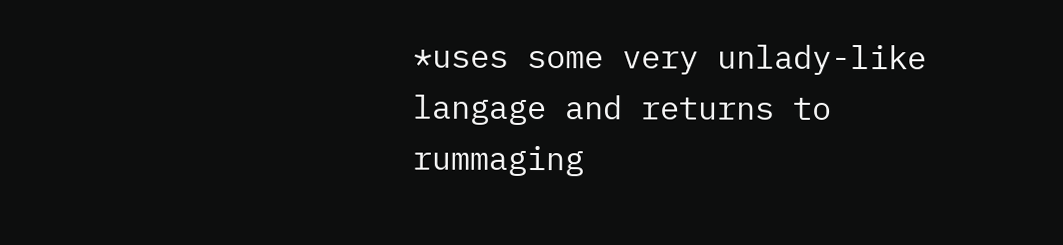*uses some very unlady-like langage and returns to rummaging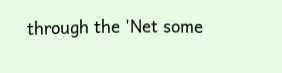through the 'Net some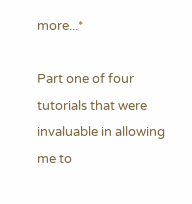more...*

Part one of four tutorials that were invaluable in allowing me to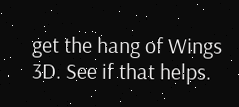get the hang of Wings 3D. See if that helps.